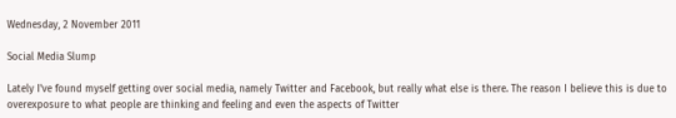Wednesday, 2 November 2011

Social Media Slump

Lately I've found myself getting over social media, namely Twitter and Facebook, but really what else is there. The reason I believe this is due to overexposure to what people are thinking and feeling and even the aspects of Twitter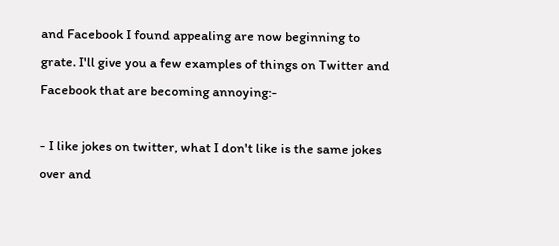and Facebook I found appealing are now beginning to grate. I'll give you a few examples of things on Twitter and Facebook that are becoming annoying:-

- I like jokes on twitter, what I don't like is the same jokes over and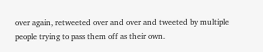over again, retweeted over and over and tweeted by multiple people trying to pass them off as their own.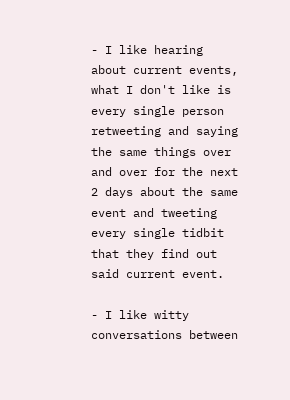- I like hearing about current events, what I don't like is every single person retweeting and saying the same things over and over for the next 2 days about the same event and tweeting every single tidbit that they find out said current event.

- I like witty conversations between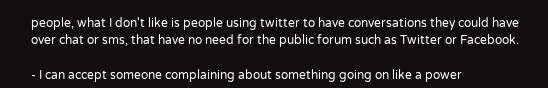people, what I don't like is people using twitter to have conversations they could have over chat or sms, that have no need for the public forum such as Twitter or Facebook.

- I can accept someone complaining about something going on like a power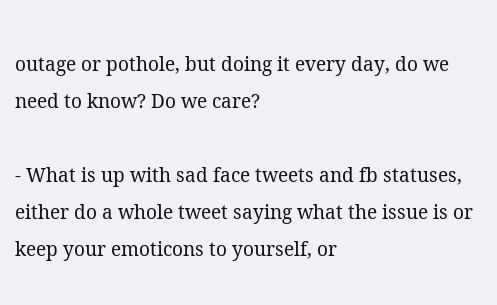outage or pothole, but doing it every day, do we need to know? Do we care?

- What is up with sad face tweets and fb statuses, either do a whole tweet saying what the issue is or keep your emoticons to yourself, or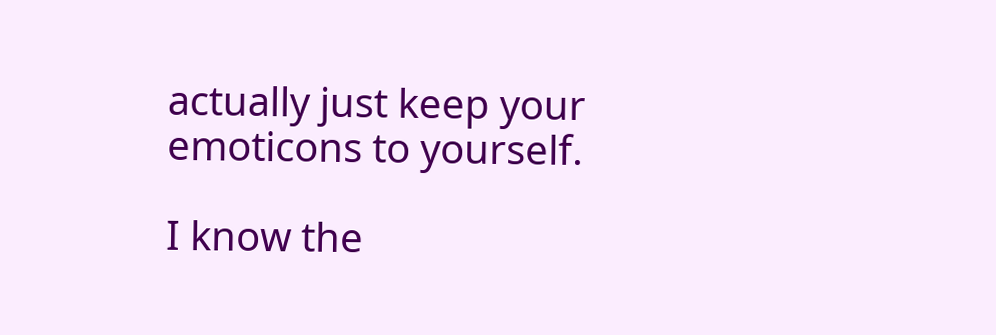actually just keep your emoticons to yourself.

I know the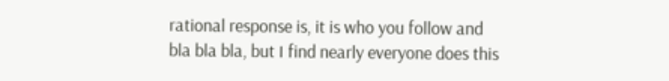rational response is, it is who you follow and bla bla bla, but I find nearly everyone does this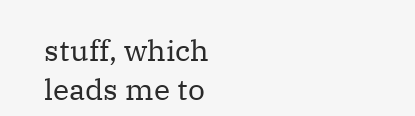stuff, which leads me to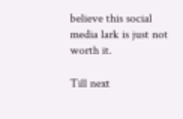believe this social media lark is just not worth it.

Till next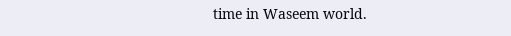time in Waseem world.